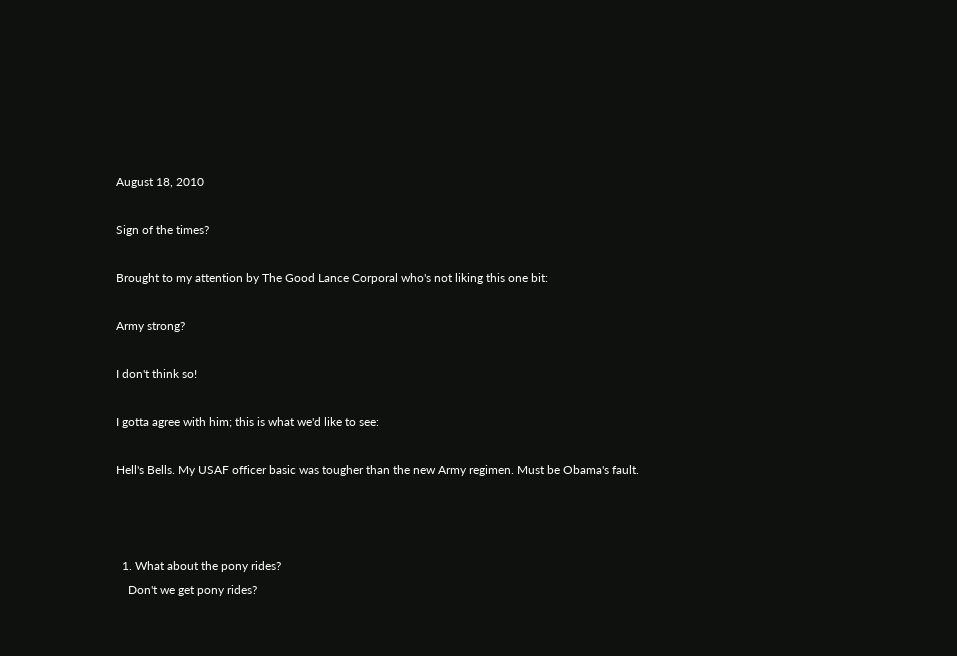August 18, 2010

Sign of the times?

Brought to my attention by The Good Lance Corporal who's not liking this one bit:

Army strong?

I don't think so!

I gotta agree with him; this is what we'd like to see:

Hell's Bells. My USAF officer basic was tougher than the new Army regimen. Must be Obama's fault.



  1. What about the pony rides?
    Don't we get pony rides?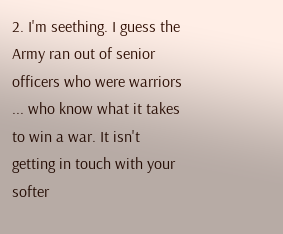2. I'm seething. I guess the Army ran out of senior officers who were warriors ... who know what it takes to win a war. It isn't getting in touch with your softer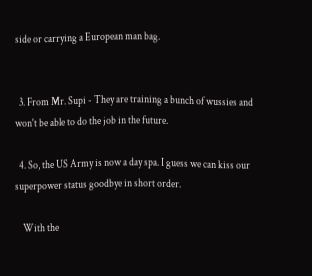side or carrying a European man bag.


  3. From Mr. Supi - They are training a bunch of wussies and won't be able to do the job in the future.

  4. So, the US Army is now a day spa. I guess we can kiss our superpower status goodbye in short order.

    With the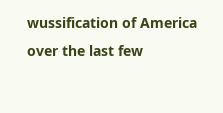wussification of America over the last few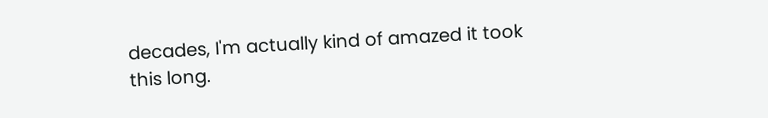decades, I'm actually kind of amazed it took this long.